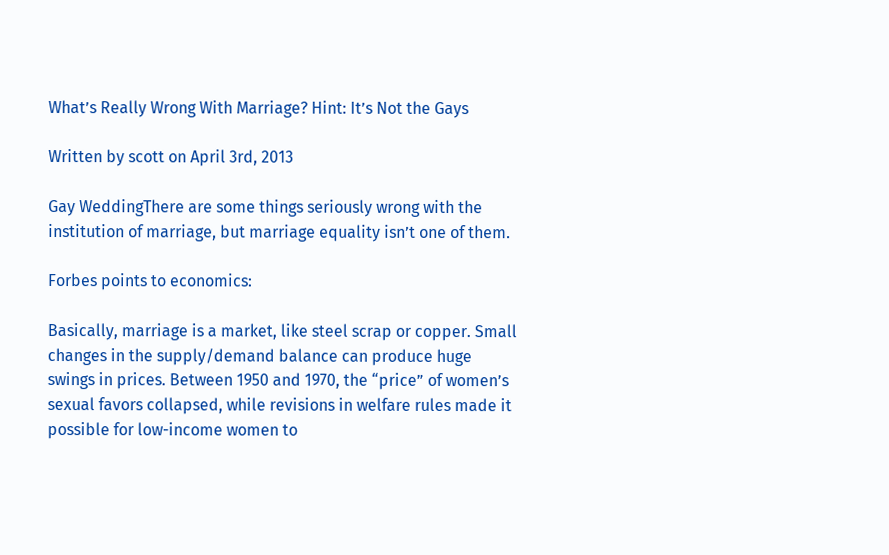What’s Really Wrong With Marriage? Hint: It’s Not the Gays

Written by scott on April 3rd, 2013

Gay WeddingThere are some things seriously wrong with the institution of marriage, but marriage equality isn’t one of them.

Forbes points to economics:

Basically, marriage is a market, like steel scrap or copper. Small changes in the supply/demand balance can produce huge swings in prices. Between 1950 and 1970, the “price” of women’s sexual favors collapsed, while revisions in welfare rules made it possible for low-income women to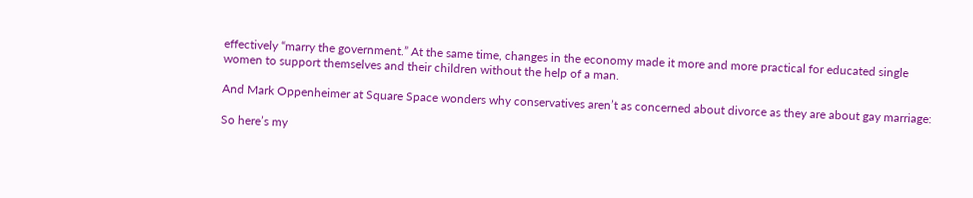effectively “marry the government.” At the same time, changes in the economy made it more and more practical for educated single women to support themselves and their children without the help of a man.

And Mark Oppenheimer at Square Space wonders why conservatives aren’t as concerned about divorce as they are about gay marriage:

So here’s my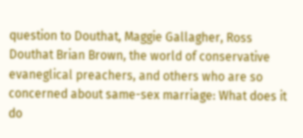question to Douthat, Maggie Gallagher, Ross Douthat Brian Brown, the world of conservative evaneglical preachers, and others who are so concerned about same-sex marriage: What does it do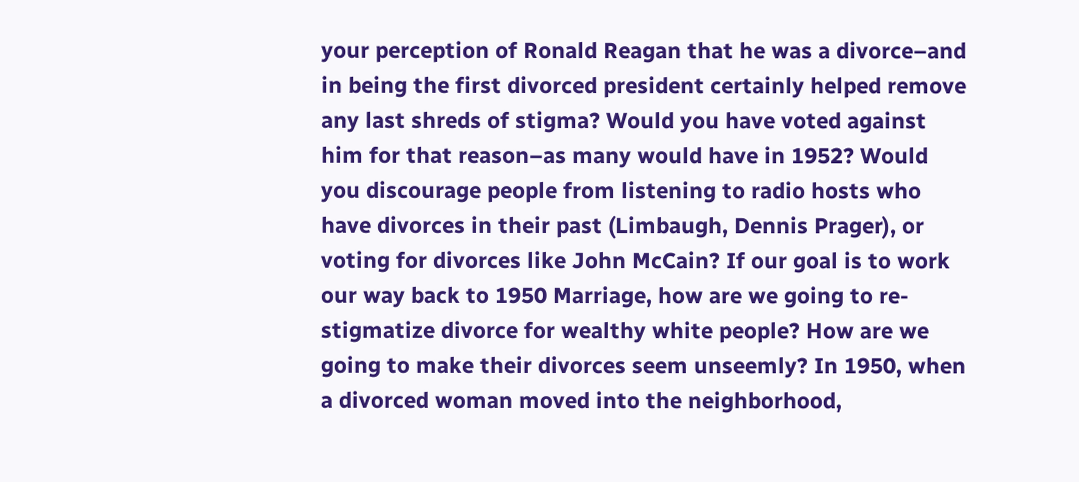your perception of Ronald Reagan that he was a divorce–and in being the first divorced president certainly helped remove any last shreds of stigma? Would you have voted against him for that reason–as many would have in 1952? Would you discourage people from listening to radio hosts who have divorces in their past (Limbaugh, Dennis Prager), or voting for divorces like John McCain? If our goal is to work our way back to 1950 Marriage, how are we going to re-stigmatize divorce for wealthy white people? How are we going to make their divorces seem unseemly? In 1950, when a divorced woman moved into the neighborhood,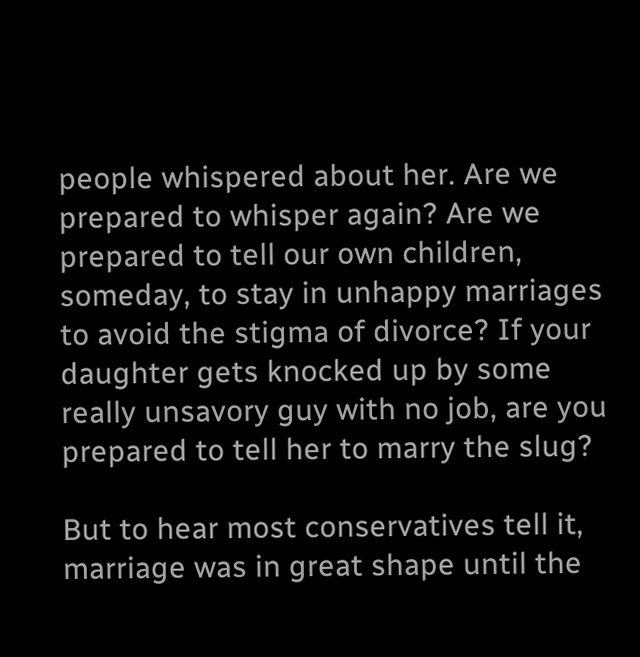people whispered about her. Are we prepared to whisper again? Are we prepared to tell our own children, someday, to stay in unhappy marriages to avoid the stigma of divorce? If your daughter gets knocked up by some really unsavory guy with no job, are you prepared to tell her to marry the slug?

But to hear most conservatives tell it, marriage was in great shape until the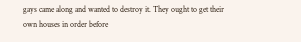gays came along and wanted to destroy it. They ought to get their own houses in order before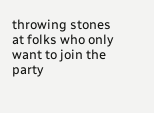throwing stones at folks who only want to join the party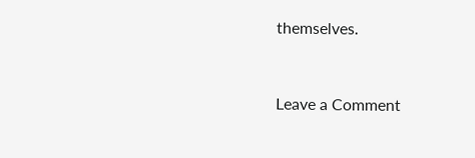themselves.


Leave a Comment